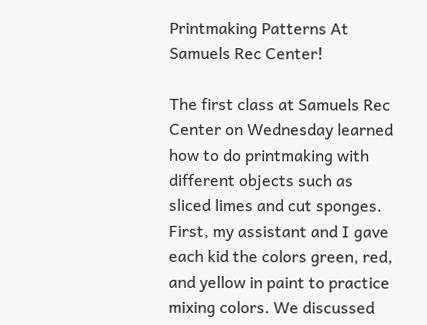Printmaking Patterns At Samuels Rec Center!

The first class at Samuels Rec Center on Wednesday learned how to do printmaking with different objects such as sliced limes and cut sponges. First, my assistant and I gave each kid the colors green, red, and yellow in paint to practice mixing colors. We discussed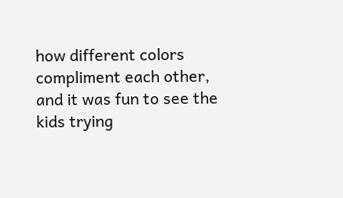how different colors compliment each other, and it was fun to see the kids trying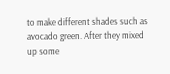to make different shades such as avocado green. After they mixed up some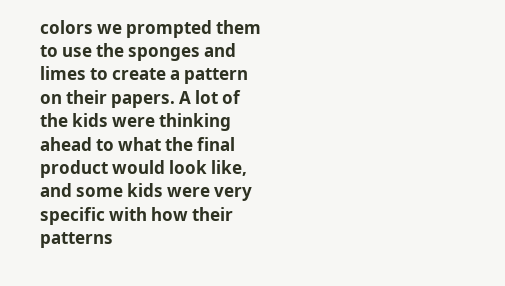colors we prompted them to use the sponges and limes to create a pattern on their papers. A lot of the kids were thinking ahead to what the final product would look like, and some kids were very specific with how their patterns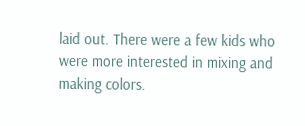laid out. There were a few kids who were more interested in mixing and making colors.